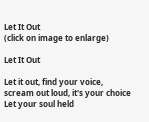Let It Out
(click on image to enlarge)

Let It Out

Let it out, find your voice,
scream out loud, it's your choice
Let your soul held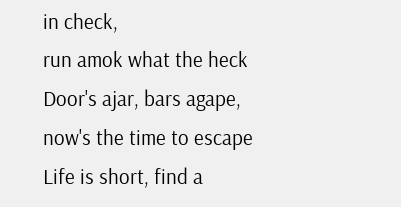in check,
run amok what the heck
Door's ajar, bars agape,
now's the time to escape
Life is short, find a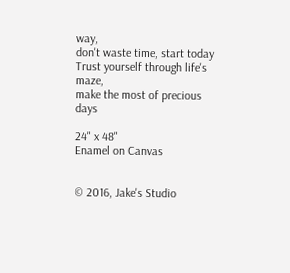way,
don't waste time, start today
Trust yourself through life's maze,
make the most of precious days

24" x 48"
Enamel on Canvas


© 2016, Jake's Studio